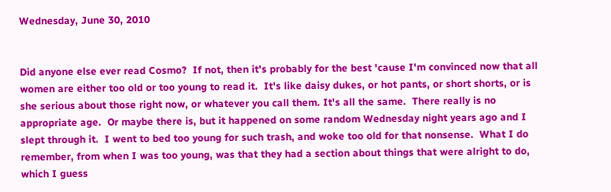Wednesday, June 30, 2010


Did anyone else ever read Cosmo?  If not, then it's probably for the best 'cause I'm convinced now that all women are either too old or too young to read it.  It's like daisy dukes, or hot pants, or short shorts, or is she serious about those right now, or whatever you call them. It's all the same.  There really is no appropriate age.  Or maybe there is, but it happened on some random Wednesday night years ago and I slept through it.  I went to bed too young for such trash, and woke too old for that nonsense.  What I do remember, from when I was too young, was that they had a section about things that were alright to do, which I guess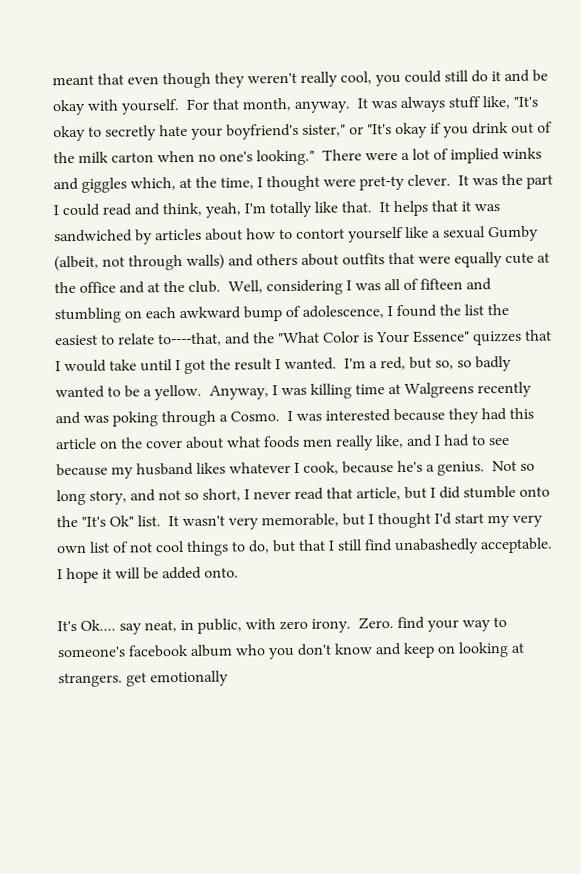meant that even though they weren't really cool, you could still do it and be okay with yourself.  For that month, anyway.  It was always stuff like, "It's okay to secretly hate your boyfriend's sister," or "It's okay if you drink out of the milk carton when no one's looking."  There were a lot of implied winks and giggles which, at the time, I thought were pret-ty clever.  It was the part I could read and think, yeah, I'm totally like that.  It helps that it was sandwiched by articles about how to contort yourself like a sexual Gumby (albeit, not through walls) and others about outfits that were equally cute at the office and at the club.  Well, considering I was all of fifteen and stumbling on each awkward bump of adolescence, I found the list the easiest to relate to----that, and the "What Color is Your Essence" quizzes that I would take until I got the result I wanted.  I'm a red, but so, so badly wanted to be a yellow.  Anyway, I was killing time at Walgreens recently and was poking through a Cosmo.  I was interested because they had this article on the cover about what foods men really like, and I had to see because my husband likes whatever I cook, because he's a genius.  Not so long story, and not so short, I never read that article, but I did stumble onto the "It's Ok" list.  It wasn't very memorable, but I thought I'd start my very own list of not cool things to do, but that I still find unabashedly acceptable. I hope it will be added onto.

It's Ok.... say neat, in public, with zero irony.  Zero. find your way to someone's facebook album who you don't know and keep on looking at strangers. get emotionally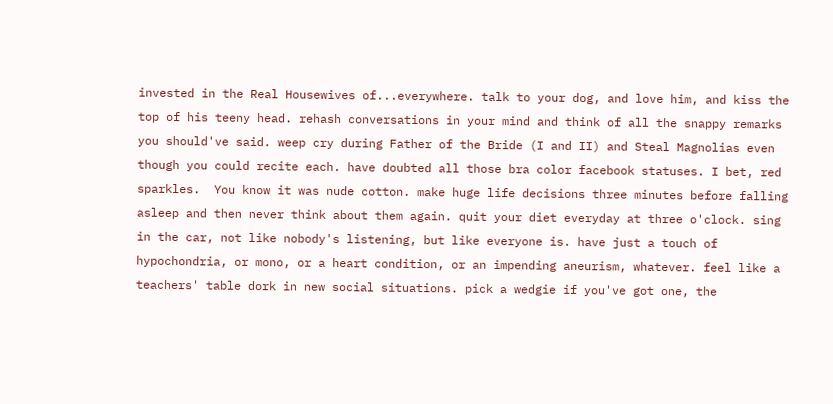invested in the Real Housewives of...everywhere. talk to your dog, and love him, and kiss the top of his teeny head. rehash conversations in your mind and think of all the snappy remarks you should've said. weep cry during Father of the Bride (I and II) and Steal Magnolias even though you could recite each. have doubted all those bra color facebook statuses. I bet, red sparkles.  You know it was nude cotton. make huge life decisions three minutes before falling asleep and then never think about them again. quit your diet everyday at three o'clock. sing in the car, not like nobody's listening, but like everyone is. have just a touch of hypochondria, or mono, or a heart condition, or an impending aneurism, whatever. feel like a teachers' table dork in new social situations. pick a wedgie if you've got one, the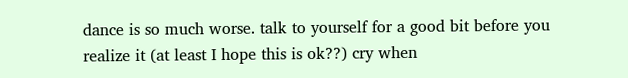dance is so much worse. talk to yourself for a good bit before you realize it (at least I hope this is ok??) cry when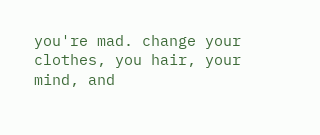you're mad. change your clothes, you hair, your mind, and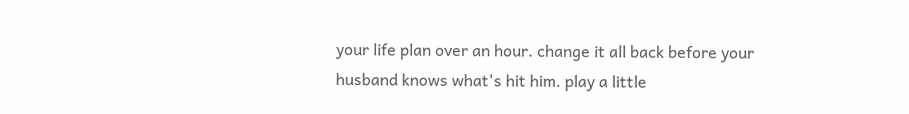your life plan over an hour. change it all back before your husband knows what's hit him. play a little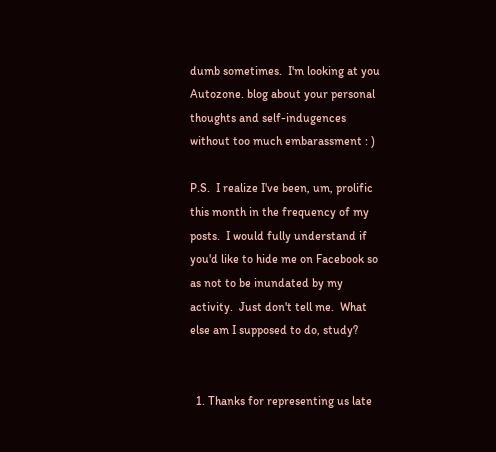dumb sometimes.  I'm looking at you Autozone. blog about your personal thoughts and self-indugences without too much embarassment : )

P.S.  I realize I've been, um, prolific this month in the frequency of my posts.  I would fully understand if you'd like to hide me on Facebook so as not to be inundated by my activity.  Just don't tell me.  What else am I supposed to do, study?


  1. Thanks for representing us late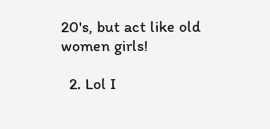20's, but act like old women girls!

  2. Lol I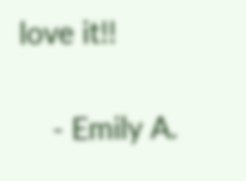love it!!

    - Emily A.